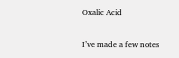Oxalic Acid

I’ve made a few notes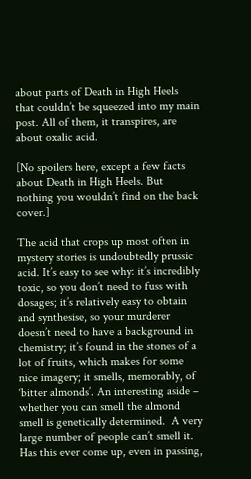about parts of Death in High Heels that couldn’t be squeezed into my main post. All of them, it transpires, are about oxalic acid.

[No spoilers here, except a few facts about Death in High Heels. But nothing you wouldn’t find on the back cover.]

The acid that crops up most often in mystery stories is undoubtedly prussic acid. It’s easy to see why: it’s incredibly toxic, so you don’t need to fuss with dosages; it’s relatively easy to obtain and synthesise, so your murderer doesn’t need to have a background in chemistry; it’s found in the stones of a lot of fruits, which makes for some nice imagery; it smells, memorably, of ‘bitter almonds’. An interesting aside – whether you can smell the almond smell is genetically determined.  A very large number of people can’t smell it. Has this ever come up, even in passing,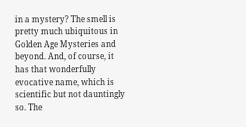in a mystery? The smell is pretty much ubiquitous in Golden Age Mysteries and beyond. And, of course, it has that wonderfully evocative name, which is scientific but not dauntingly so. The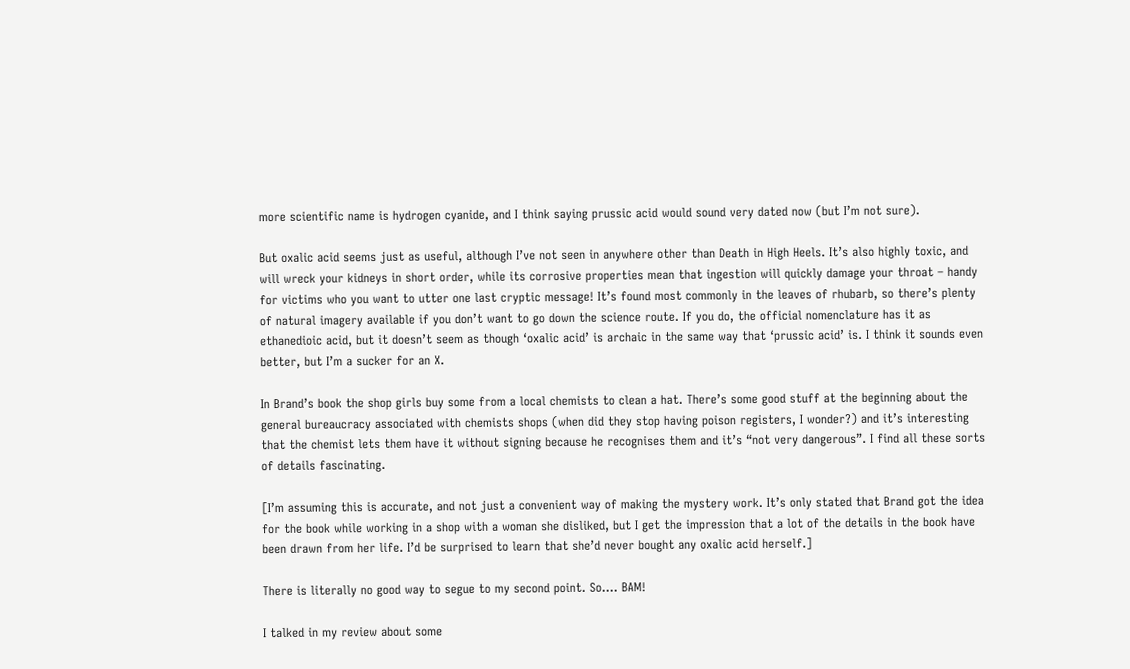more scientific name is hydrogen cyanide, and I think saying prussic acid would sound very dated now (but I’m not sure).

But oxalic acid seems just as useful, although I’ve not seen in anywhere other than Death in High Heels. It’s also highly toxic, and will wreck your kidneys in short order, while its corrosive properties mean that ingestion will quickly damage your throat – handy for victims who you want to utter one last cryptic message! It’s found most commonly in the leaves of rhubarb, so there’s plenty of natural imagery available if you don’t want to go down the science route. If you do, the official nomenclature has it as ethanedioic acid, but it doesn’t seem as though ‘oxalic acid’ is archaic in the same way that ‘prussic acid’ is. I think it sounds even better, but I’m a sucker for an X.

In Brand’s book the shop girls buy some from a local chemists to clean a hat. There’s some good stuff at the beginning about the general bureaucracy associated with chemists shops (when did they stop having poison registers, I wonder?) and it’s interesting that the chemist lets them have it without signing because he recognises them and it’s “not very dangerous”. I find all these sorts of details fascinating.

[I’m assuming this is accurate, and not just a convenient way of making the mystery work. It’s only stated that Brand got the idea for the book while working in a shop with a woman she disliked, but I get the impression that a lot of the details in the book have been drawn from her life. I’d be surprised to learn that she’d never bought any oxalic acid herself.]

There is literally no good way to segue to my second point. So…. BAM!

I talked in my review about some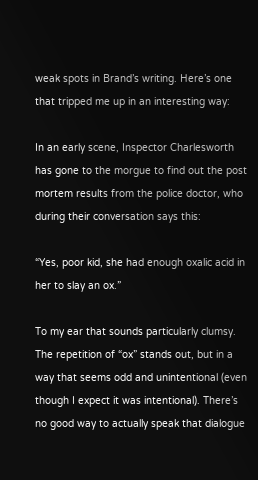weak spots in Brand’s writing. Here’s one that tripped me up in an interesting way:

In an early scene, Inspector Charlesworth has gone to the morgue to find out the post mortem results from the police doctor, who during their conversation says this:

“Yes, poor kid, she had enough oxalic acid in her to slay an ox.”

To my ear that sounds particularly clumsy. The repetition of “ox” stands out, but in a way that seems odd and unintentional (even though I expect it was intentional). There’s no good way to actually speak that dialogue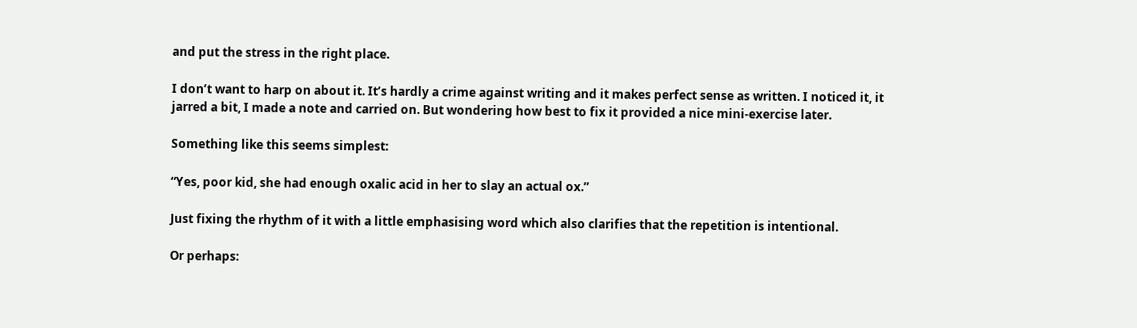and put the stress in the right place.

I don’t want to harp on about it. It’s hardly a crime against writing and it makes perfect sense as written. I noticed it, it jarred a bit, I made a note and carried on. But wondering how best to fix it provided a nice mini-exercise later.

Something like this seems simplest:

“Yes, poor kid, she had enough oxalic acid in her to slay an actual ox.”

Just fixing the rhythm of it with a little emphasising word which also clarifies that the repetition is intentional.

Or perhaps: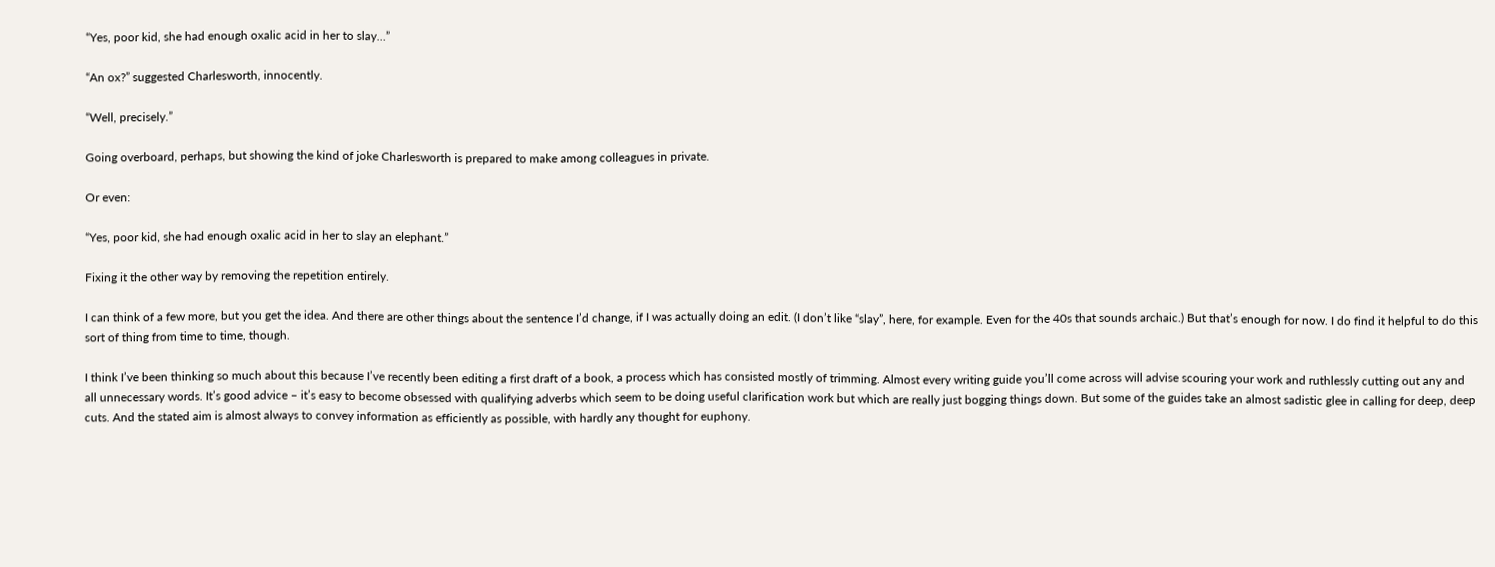“Yes, poor kid, she had enough oxalic acid in her to slay…”

“An ox?” suggested Charlesworth, innocently.

“Well, precisely.”

Going overboard, perhaps, but showing the kind of joke Charlesworth is prepared to make among colleagues in private.

Or even:

“Yes, poor kid, she had enough oxalic acid in her to slay an elephant.”

Fixing it the other way by removing the repetition entirely.

I can think of a few more, but you get the idea. And there are other things about the sentence I’d change, if I was actually doing an edit. (I don’t like “slay”, here, for example. Even for the 40s that sounds archaic.) But that’s enough for now. I do find it helpful to do this sort of thing from time to time, though.

I think I’ve been thinking so much about this because I’ve recently been editing a first draft of a book, a process which has consisted mostly of trimming. Almost every writing guide you’ll come across will advise scouring your work and ruthlessly cutting out any and all unnecessary words. It’s good advice – it’s easy to become obsessed with qualifying adverbs which seem to be doing useful clarification work but which are really just bogging things down. But some of the guides take an almost sadistic glee in calling for deep, deep cuts. And the stated aim is almost always to convey information as efficiently as possible, with hardly any thought for euphony.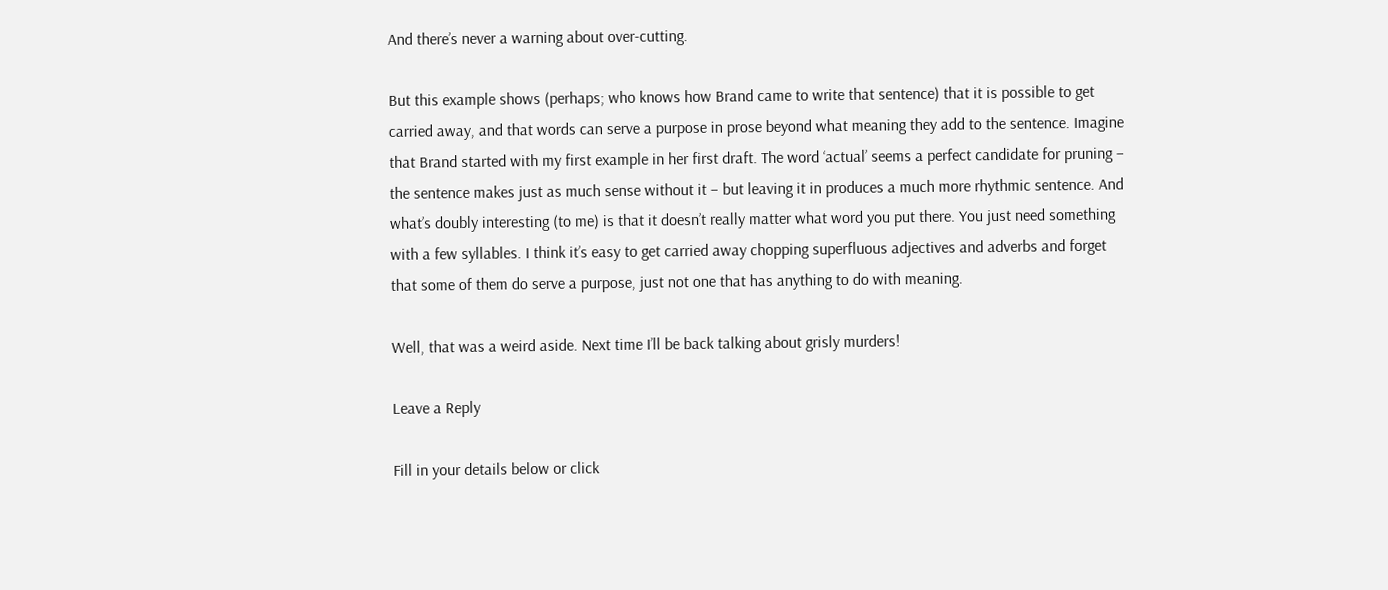And there’s never a warning about over-cutting.

But this example shows (perhaps; who knows how Brand came to write that sentence) that it is possible to get carried away, and that words can serve a purpose in prose beyond what meaning they add to the sentence. Imagine that Brand started with my first example in her first draft. The word ‘actual’ seems a perfect candidate for pruning – the sentence makes just as much sense without it – but leaving it in produces a much more rhythmic sentence. And what’s doubly interesting (to me) is that it doesn’t really matter what word you put there. You just need something with a few syllables. I think it’s easy to get carried away chopping superfluous adjectives and adverbs and forget that some of them do serve a purpose, just not one that has anything to do with meaning.

Well, that was a weird aside. Next time I’ll be back talking about grisly murders!

Leave a Reply

Fill in your details below or click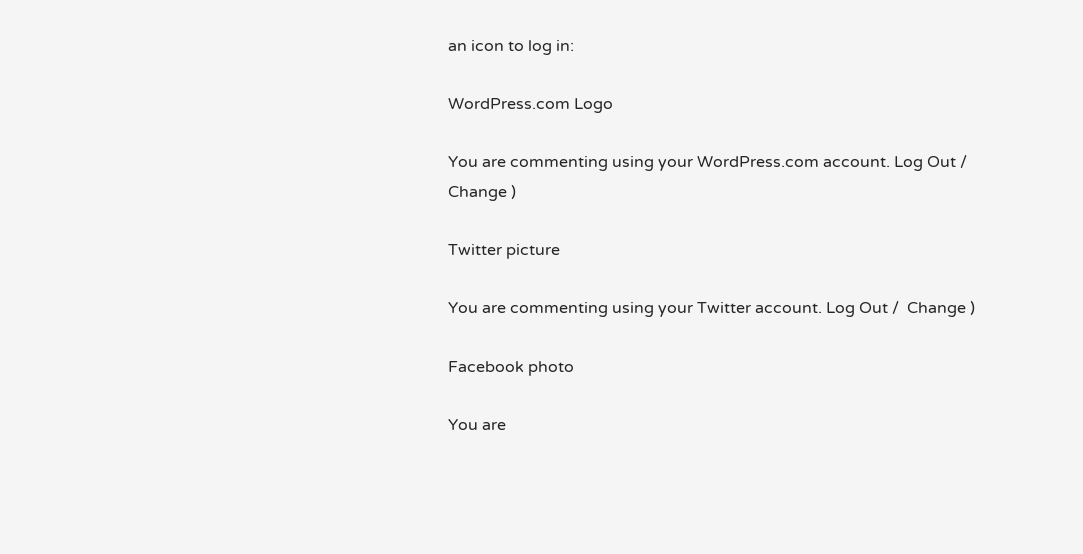an icon to log in:

WordPress.com Logo

You are commenting using your WordPress.com account. Log Out /  Change )

Twitter picture

You are commenting using your Twitter account. Log Out /  Change )

Facebook photo

You are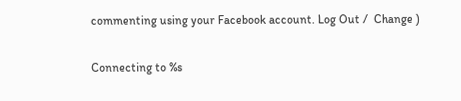commenting using your Facebook account. Log Out /  Change )

Connecting to %s